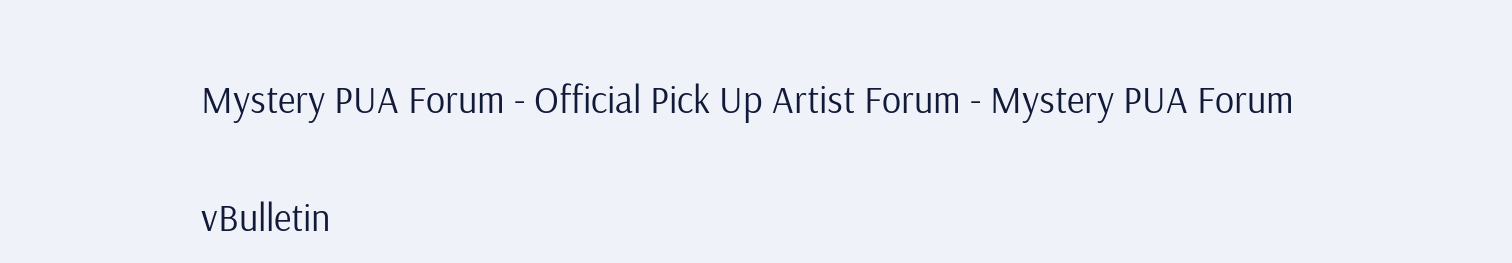Mystery PUA Forum - Official Pick Up Artist Forum - Mystery PUA Forum

vBulletin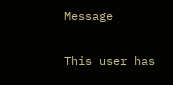Message

This user has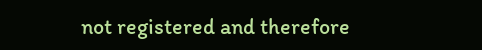not registered and therefore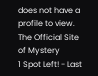does not have a profile to view.
The Official Site of Mystery
1 Spot Left! - Last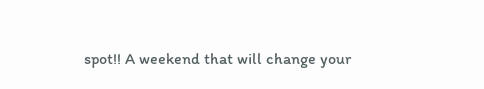spot!! A weekend that will change your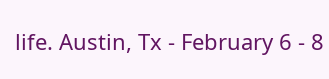life. Austin, Tx - February 6 - 8